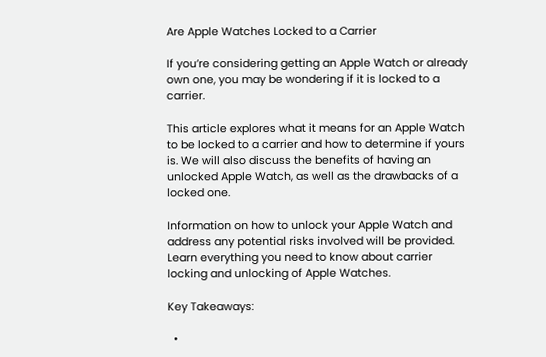Are Apple Watches Locked to a Carrier

If you’re considering getting an Apple Watch or already own one, you may be wondering if it is locked to a carrier.

This article explores what it means for an Apple Watch to be locked to a carrier and how to determine if yours is. We will also discuss the benefits of having an unlocked Apple Watch, as well as the drawbacks of a locked one.

Information on how to unlock your Apple Watch and address any potential risks involved will be provided. Learn everything you need to know about carrier locking and unlocking of Apple Watches.

Key Takeaways:

  •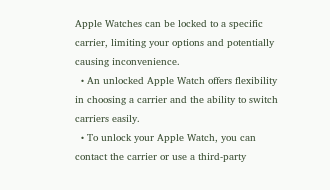Apple Watches can be locked to a specific carrier, limiting your options and potentially causing inconvenience.
  • An unlocked Apple Watch offers flexibility in choosing a carrier and the ability to switch carriers easily.
  • To unlock your Apple Watch, you can contact the carrier or use a third-party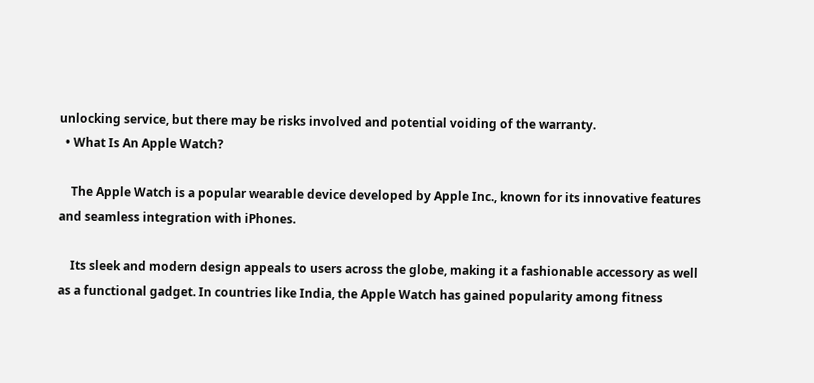unlocking service, but there may be risks involved and potential voiding of the warranty.
  • What Is An Apple Watch?

    The Apple Watch is a popular wearable device developed by Apple Inc., known for its innovative features and seamless integration with iPhones.

    Its sleek and modern design appeals to users across the globe, making it a fashionable accessory as well as a functional gadget. In countries like India, the Apple Watch has gained popularity among fitness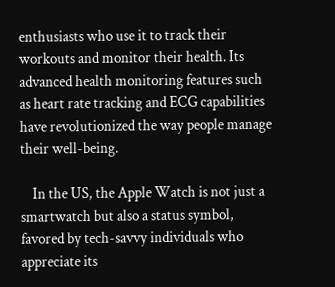enthusiasts who use it to track their workouts and monitor their health. Its advanced health monitoring features such as heart rate tracking and ECG capabilities have revolutionized the way people manage their well-being.

    In the US, the Apple Watch is not just a smartwatch but also a status symbol, favored by tech-savvy individuals who appreciate its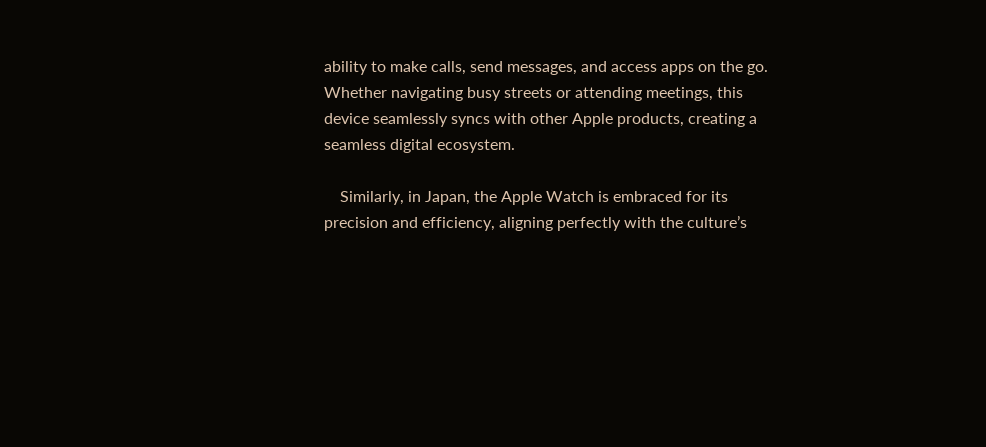ability to make calls, send messages, and access apps on the go. Whether navigating busy streets or attending meetings, this device seamlessly syncs with other Apple products, creating a seamless digital ecosystem.

    Similarly, in Japan, the Apple Watch is embraced for its precision and efficiency, aligning perfectly with the culture’s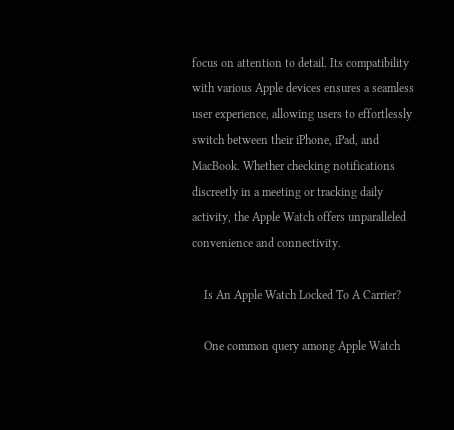focus on attention to detail. Its compatibility with various Apple devices ensures a seamless user experience, allowing users to effortlessly switch between their iPhone, iPad, and MacBook. Whether checking notifications discreetly in a meeting or tracking daily activity, the Apple Watch offers unparalleled convenience and connectivity.

    Is An Apple Watch Locked To A Carrier?

    One common query among Apple Watch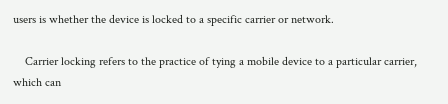users is whether the device is locked to a specific carrier or network.

    Carrier locking refers to the practice of tying a mobile device to a particular carrier, which can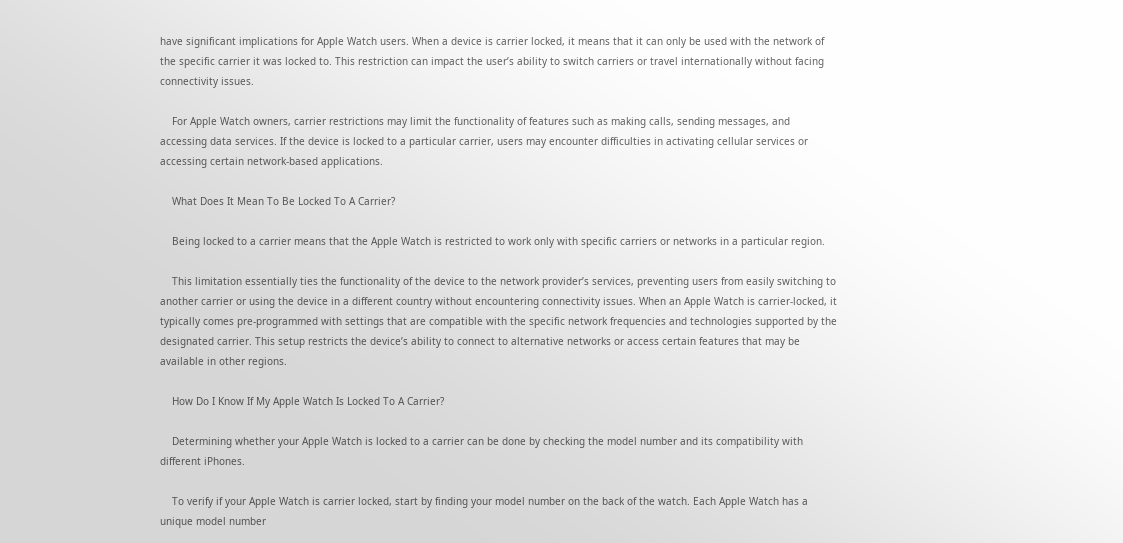have significant implications for Apple Watch users. When a device is carrier locked, it means that it can only be used with the network of the specific carrier it was locked to. This restriction can impact the user’s ability to switch carriers or travel internationally without facing connectivity issues.

    For Apple Watch owners, carrier restrictions may limit the functionality of features such as making calls, sending messages, and accessing data services. If the device is locked to a particular carrier, users may encounter difficulties in activating cellular services or accessing certain network-based applications.

    What Does It Mean To Be Locked To A Carrier?

    Being locked to a carrier means that the Apple Watch is restricted to work only with specific carriers or networks in a particular region.

    This limitation essentially ties the functionality of the device to the network provider’s services, preventing users from easily switching to another carrier or using the device in a different country without encountering connectivity issues. When an Apple Watch is carrier-locked, it typically comes pre-programmed with settings that are compatible with the specific network frequencies and technologies supported by the designated carrier. This setup restricts the device’s ability to connect to alternative networks or access certain features that may be available in other regions.

    How Do I Know If My Apple Watch Is Locked To A Carrier?

    Determining whether your Apple Watch is locked to a carrier can be done by checking the model number and its compatibility with different iPhones.

    To verify if your Apple Watch is carrier locked, start by finding your model number on the back of the watch. Each Apple Watch has a unique model number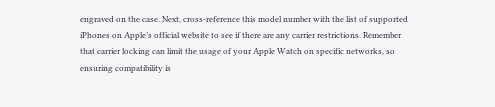engraved on the case. Next, cross-reference this model number with the list of supported iPhones on Apple’s official website to see if there are any carrier restrictions. Remember that carrier locking can limit the usage of your Apple Watch on specific networks, so ensuring compatibility is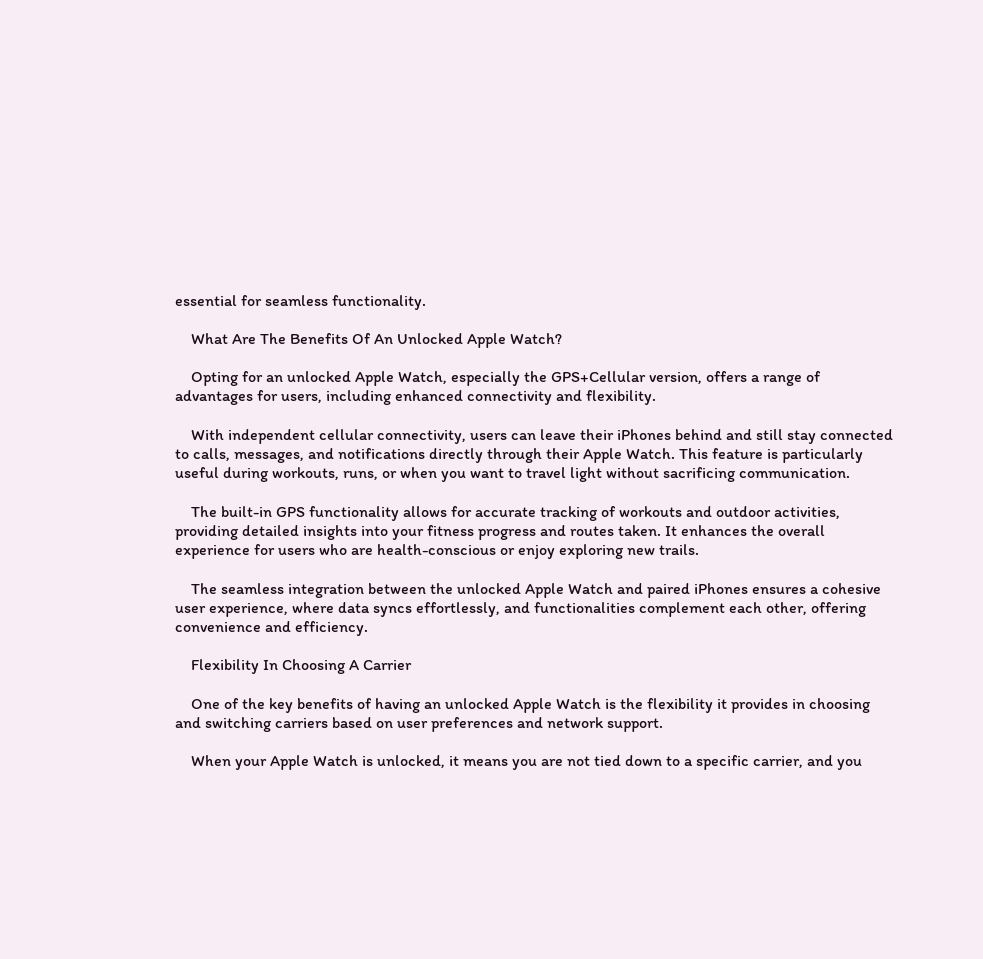essential for seamless functionality.

    What Are The Benefits Of An Unlocked Apple Watch?

    Opting for an unlocked Apple Watch, especially the GPS+Cellular version, offers a range of advantages for users, including enhanced connectivity and flexibility.

    With independent cellular connectivity, users can leave their iPhones behind and still stay connected to calls, messages, and notifications directly through their Apple Watch. This feature is particularly useful during workouts, runs, or when you want to travel light without sacrificing communication.

    The built-in GPS functionality allows for accurate tracking of workouts and outdoor activities, providing detailed insights into your fitness progress and routes taken. It enhances the overall experience for users who are health-conscious or enjoy exploring new trails.

    The seamless integration between the unlocked Apple Watch and paired iPhones ensures a cohesive user experience, where data syncs effortlessly, and functionalities complement each other, offering convenience and efficiency.

    Flexibility In Choosing A Carrier

    One of the key benefits of having an unlocked Apple Watch is the flexibility it provides in choosing and switching carriers based on user preferences and network support.

    When your Apple Watch is unlocked, it means you are not tied down to a specific carrier, and you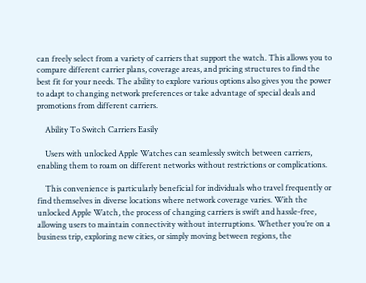can freely select from a variety of carriers that support the watch. This allows you to compare different carrier plans, coverage areas, and pricing structures to find the best fit for your needs. The ability to explore various options also gives you the power to adapt to changing network preferences or take advantage of special deals and promotions from different carriers.

    Ability To Switch Carriers Easily

    Users with unlocked Apple Watches can seamlessly switch between carriers, enabling them to roam on different networks without restrictions or complications.

    This convenience is particularly beneficial for individuals who travel frequently or find themselves in diverse locations where network coverage varies. With the unlocked Apple Watch, the process of changing carriers is swift and hassle-free, allowing users to maintain connectivity without interruptions. Whether you’re on a business trip, exploring new cities, or simply moving between regions, the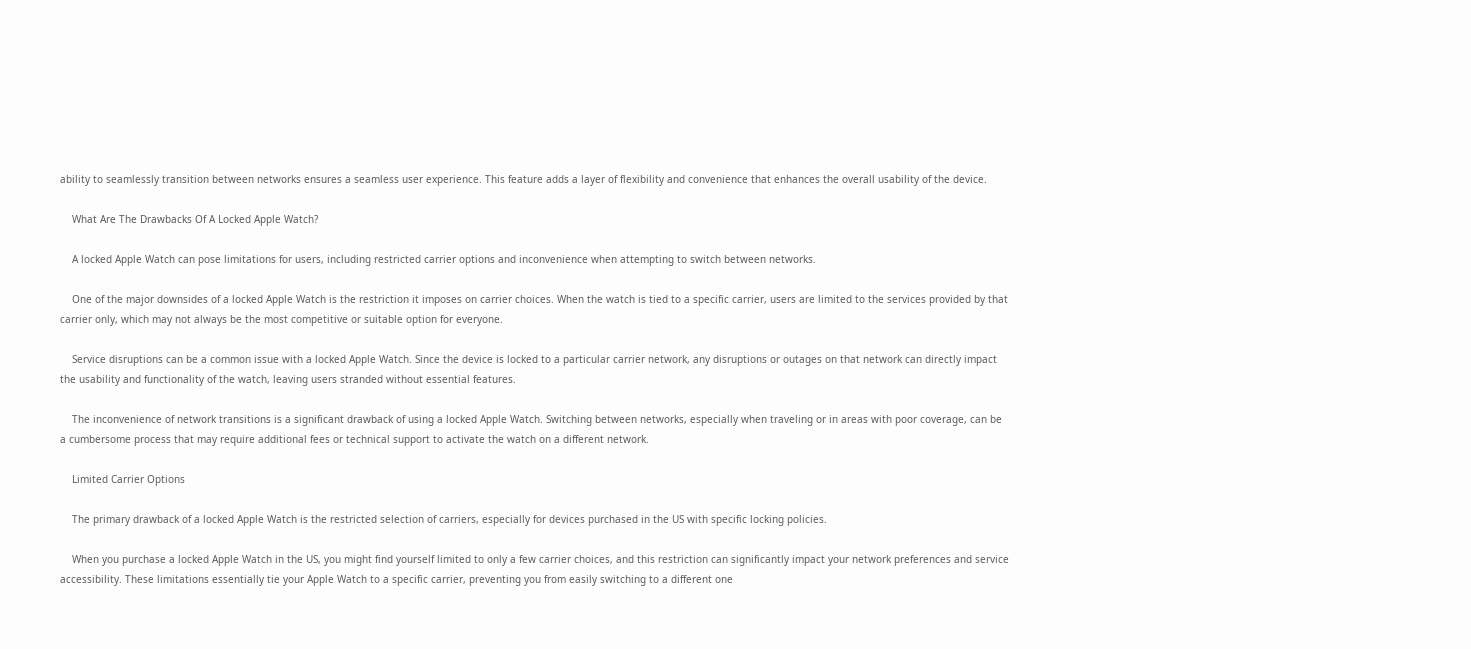ability to seamlessly transition between networks ensures a seamless user experience. This feature adds a layer of flexibility and convenience that enhances the overall usability of the device.

    What Are The Drawbacks Of A Locked Apple Watch?

    A locked Apple Watch can pose limitations for users, including restricted carrier options and inconvenience when attempting to switch between networks.

    One of the major downsides of a locked Apple Watch is the restriction it imposes on carrier choices. When the watch is tied to a specific carrier, users are limited to the services provided by that carrier only, which may not always be the most competitive or suitable option for everyone.

    Service disruptions can be a common issue with a locked Apple Watch. Since the device is locked to a particular carrier network, any disruptions or outages on that network can directly impact the usability and functionality of the watch, leaving users stranded without essential features.

    The inconvenience of network transitions is a significant drawback of using a locked Apple Watch. Switching between networks, especially when traveling or in areas with poor coverage, can be a cumbersome process that may require additional fees or technical support to activate the watch on a different network.

    Limited Carrier Options

    The primary drawback of a locked Apple Watch is the restricted selection of carriers, especially for devices purchased in the US with specific locking policies.

    When you purchase a locked Apple Watch in the US, you might find yourself limited to only a few carrier choices, and this restriction can significantly impact your network preferences and service accessibility. These limitations essentially tie your Apple Watch to a specific carrier, preventing you from easily switching to a different one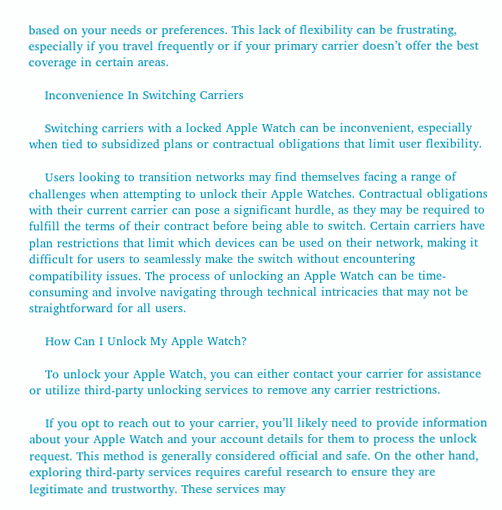based on your needs or preferences. This lack of flexibility can be frustrating, especially if you travel frequently or if your primary carrier doesn’t offer the best coverage in certain areas.

    Inconvenience In Switching Carriers

    Switching carriers with a locked Apple Watch can be inconvenient, especially when tied to subsidized plans or contractual obligations that limit user flexibility.

    Users looking to transition networks may find themselves facing a range of challenges when attempting to unlock their Apple Watches. Contractual obligations with their current carrier can pose a significant hurdle, as they may be required to fulfill the terms of their contract before being able to switch. Certain carriers have plan restrictions that limit which devices can be used on their network, making it difficult for users to seamlessly make the switch without encountering compatibility issues. The process of unlocking an Apple Watch can be time-consuming and involve navigating through technical intricacies that may not be straightforward for all users.

    How Can I Unlock My Apple Watch?

    To unlock your Apple Watch, you can either contact your carrier for assistance or utilize third-party unlocking services to remove any carrier restrictions.

    If you opt to reach out to your carrier, you’ll likely need to provide information about your Apple Watch and your account details for them to process the unlock request. This method is generally considered official and safe. On the other hand, exploring third-party services requires careful research to ensure they are legitimate and trustworthy. These services may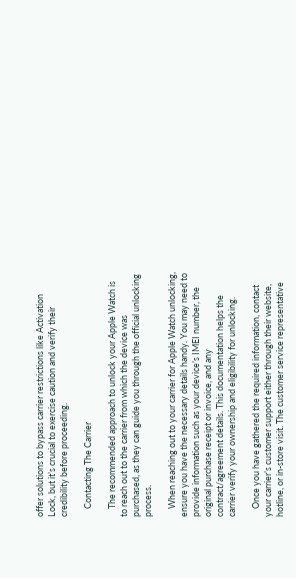offer solutions to bypass carrier restrictions like Activation Lock, but it’s crucial to exercise caution and verify their credibility before proceeding.

    Contacting The Carrier

    The recommended approach to unlock your Apple Watch is to reach out to the carrier from which the device was purchased, as they can guide you through the official unlocking process.

    When reaching out to your carrier for Apple Watch unlocking, ensure you have the necessary details handy. You may need to provide information such as your device’s IMEI number, the original purchase receipt or invoice, and any contract/agreement details. This documentation helps the carrier verify your ownership and eligibility for unlocking.

    Once you have gathered the required information, contact your carrier’s customer support either through their website, hotline, or in-store visit. The customer service representative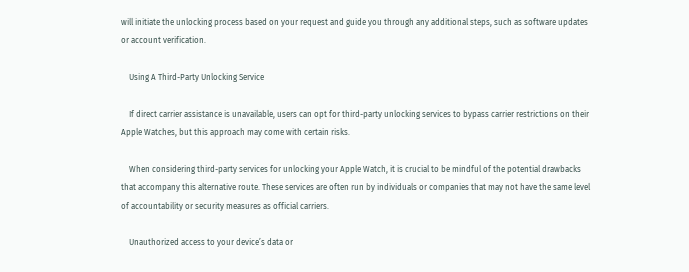will initiate the unlocking process based on your request and guide you through any additional steps, such as software updates or account verification.

    Using A Third-Party Unlocking Service

    If direct carrier assistance is unavailable, users can opt for third-party unlocking services to bypass carrier restrictions on their Apple Watches, but this approach may come with certain risks.

    When considering third-party services for unlocking your Apple Watch, it is crucial to be mindful of the potential drawbacks that accompany this alternative route. These services are often run by individuals or companies that may not have the same level of accountability or security measures as official carriers.

    Unauthorized access to your device’s data or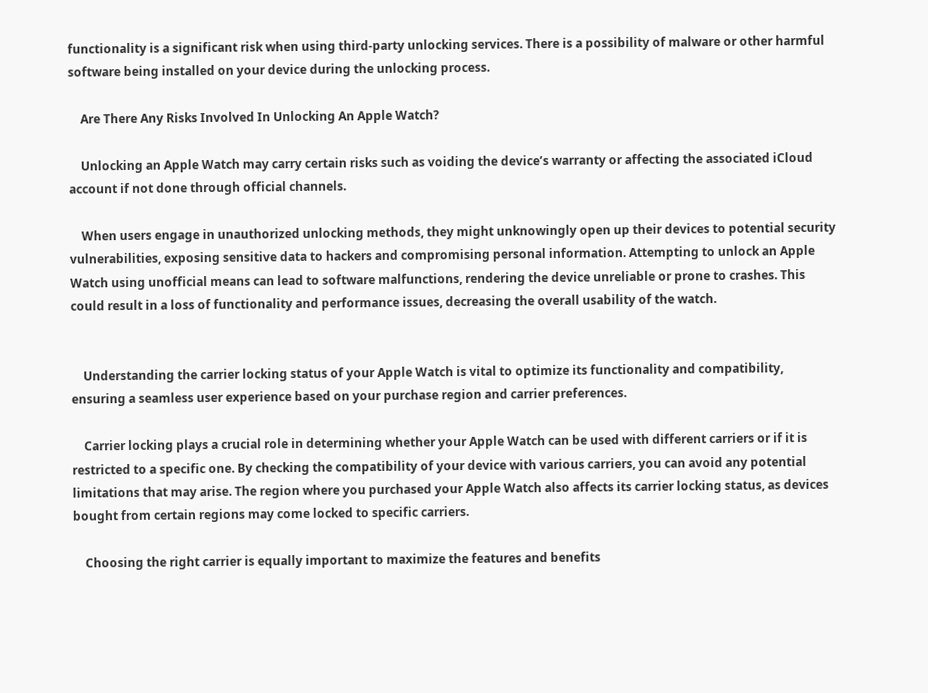functionality is a significant risk when using third-party unlocking services. There is a possibility of malware or other harmful software being installed on your device during the unlocking process.

    Are There Any Risks Involved In Unlocking An Apple Watch?

    Unlocking an Apple Watch may carry certain risks such as voiding the device’s warranty or affecting the associated iCloud account if not done through official channels.

    When users engage in unauthorized unlocking methods, they might unknowingly open up their devices to potential security vulnerabilities, exposing sensitive data to hackers and compromising personal information. Attempting to unlock an Apple Watch using unofficial means can lead to software malfunctions, rendering the device unreliable or prone to crashes. This could result in a loss of functionality and performance issues, decreasing the overall usability of the watch.


    Understanding the carrier locking status of your Apple Watch is vital to optimize its functionality and compatibility, ensuring a seamless user experience based on your purchase region and carrier preferences.

    Carrier locking plays a crucial role in determining whether your Apple Watch can be used with different carriers or if it is restricted to a specific one. By checking the compatibility of your device with various carriers, you can avoid any potential limitations that may arise. The region where you purchased your Apple Watch also affects its carrier locking status, as devices bought from certain regions may come locked to specific carriers.

    Choosing the right carrier is equally important to maximize the features and benefits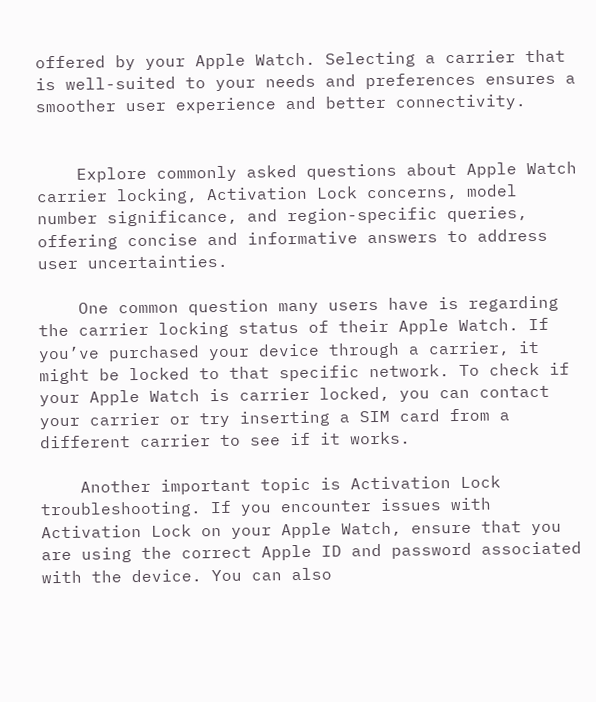offered by your Apple Watch. Selecting a carrier that is well-suited to your needs and preferences ensures a smoother user experience and better connectivity.


    Explore commonly asked questions about Apple Watch carrier locking, Activation Lock concerns, model number significance, and region-specific queries, offering concise and informative answers to address user uncertainties.

    One common question many users have is regarding the carrier locking status of their Apple Watch. If you’ve purchased your device through a carrier, it might be locked to that specific network. To check if your Apple Watch is carrier locked, you can contact your carrier or try inserting a SIM card from a different carrier to see if it works.

    Another important topic is Activation Lock troubleshooting. If you encounter issues with Activation Lock on your Apple Watch, ensure that you are using the correct Apple ID and password associated with the device. You can also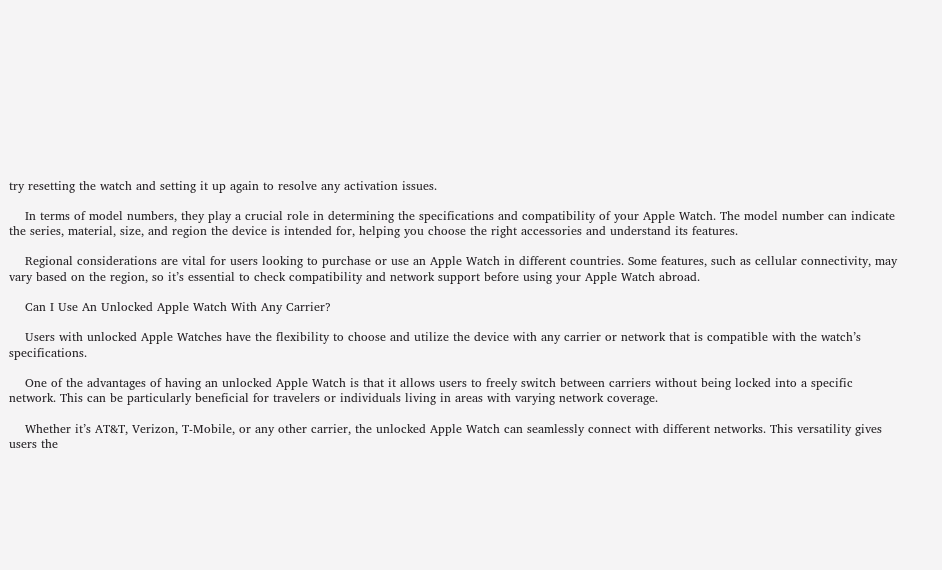try resetting the watch and setting it up again to resolve any activation issues.

    In terms of model numbers, they play a crucial role in determining the specifications and compatibility of your Apple Watch. The model number can indicate the series, material, size, and region the device is intended for, helping you choose the right accessories and understand its features.

    Regional considerations are vital for users looking to purchase or use an Apple Watch in different countries. Some features, such as cellular connectivity, may vary based on the region, so it’s essential to check compatibility and network support before using your Apple Watch abroad.

    Can I Use An Unlocked Apple Watch With Any Carrier?

    Users with unlocked Apple Watches have the flexibility to choose and utilize the device with any carrier or network that is compatible with the watch’s specifications.

    One of the advantages of having an unlocked Apple Watch is that it allows users to freely switch between carriers without being locked into a specific network. This can be particularly beneficial for travelers or individuals living in areas with varying network coverage.

    Whether it’s AT&T, Verizon, T-Mobile, or any other carrier, the unlocked Apple Watch can seamlessly connect with different networks. This versatility gives users the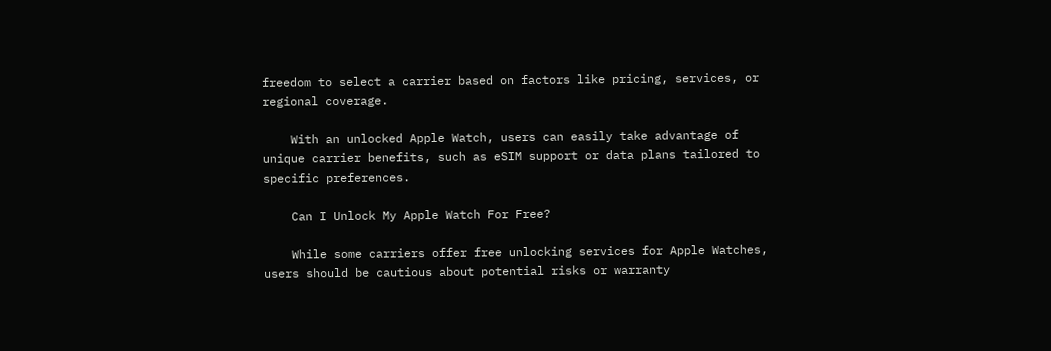freedom to select a carrier based on factors like pricing, services, or regional coverage.

    With an unlocked Apple Watch, users can easily take advantage of unique carrier benefits, such as eSIM support or data plans tailored to specific preferences.

    Can I Unlock My Apple Watch For Free?

    While some carriers offer free unlocking services for Apple Watches, users should be cautious about potential risks or warranty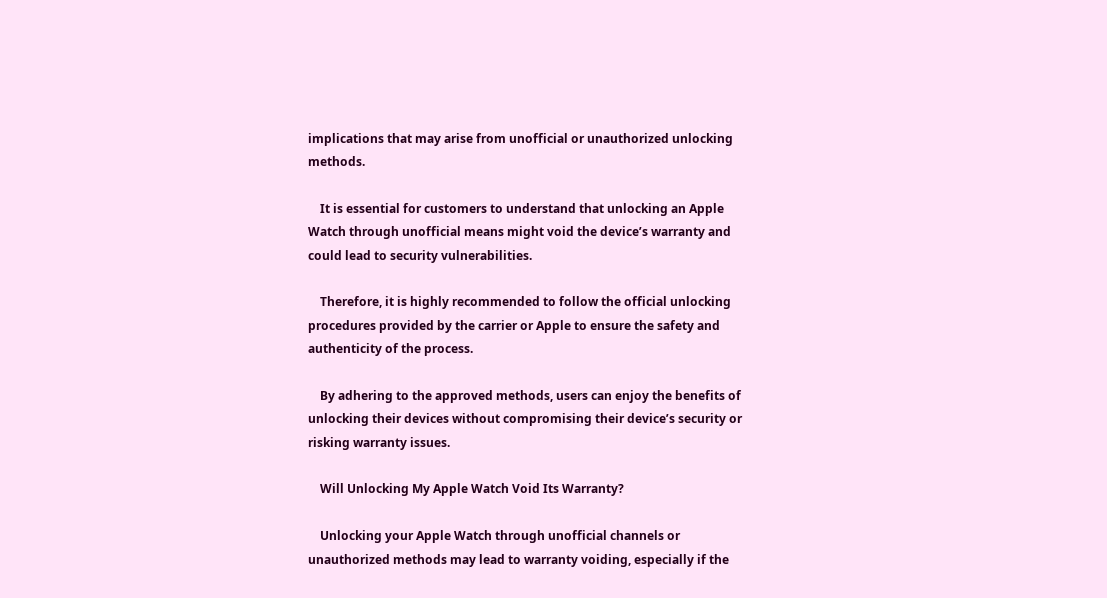implications that may arise from unofficial or unauthorized unlocking methods.

    It is essential for customers to understand that unlocking an Apple Watch through unofficial means might void the device’s warranty and could lead to security vulnerabilities.

    Therefore, it is highly recommended to follow the official unlocking procedures provided by the carrier or Apple to ensure the safety and authenticity of the process.

    By adhering to the approved methods, users can enjoy the benefits of unlocking their devices without compromising their device’s security or risking warranty issues.

    Will Unlocking My Apple Watch Void Its Warranty?

    Unlocking your Apple Watch through unofficial channels or unauthorized methods may lead to warranty voiding, especially if the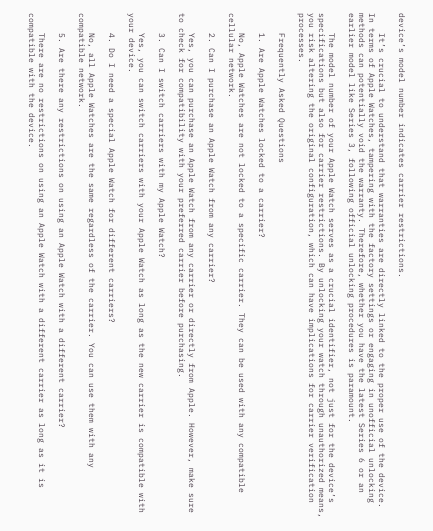device’s model number indicates carrier restrictions.

    It’s crucial to understand that warranties are directly linked to the proper use of the device. In terms of Apple Watches, tampering with the factory settings or engaging in unofficial unlocking methods can potentially void the warranty. Therefore, whether you have the latest Series 6 or an earlier model like Series 3, following official unlocking procedures is paramount.

    The model number of your Apple Watch serves as a crucial identifier, not just for the device’s specifications but also for carrier restrictions. By unlocking your watch through unauthorized means, you risk altering the original configuration, which can have implications for carrier verification processes.

    Frequently Asked Questions

    1. Are Apple Watches locked to a carrier?

    No, Apple Watches are not locked to a specific carrier. They can be used with any compatible cellular network.

    2. Can I purchase an Apple Watch from any carrier?

    Yes, you can purchase an Apple Watch from any carrier or directly from Apple. However, make sure to check for compatibility with your preferred carrier before purchasing.

    3. Can I switch carriers with my Apple Watch?

    Yes, you can switch carriers with your Apple Watch as long as the new carrier is compatible with your device.

    4. Do I need a special Apple Watch for different carriers?

    No, all Apple Watches are the same regardless of the carrier. You can use them with any compatible network.

    5. Are there any restrictions on using an Apple Watch with a different carrier?

    There are no restrictions on using an Apple Watch with a different carrier as long as it is compatible with the device.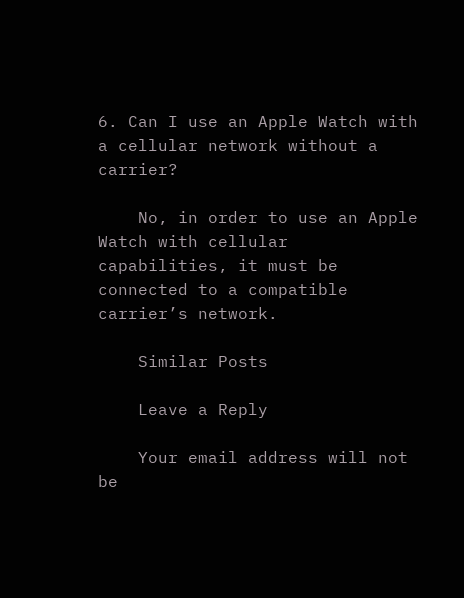6. Can I use an Apple Watch with a cellular network without a carrier?

    No, in order to use an Apple Watch with cellular capabilities, it must be connected to a compatible carrier’s network.

    Similar Posts

    Leave a Reply

    Your email address will not be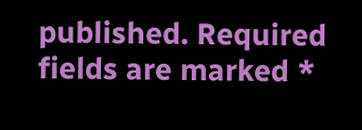published. Required fields are marked *